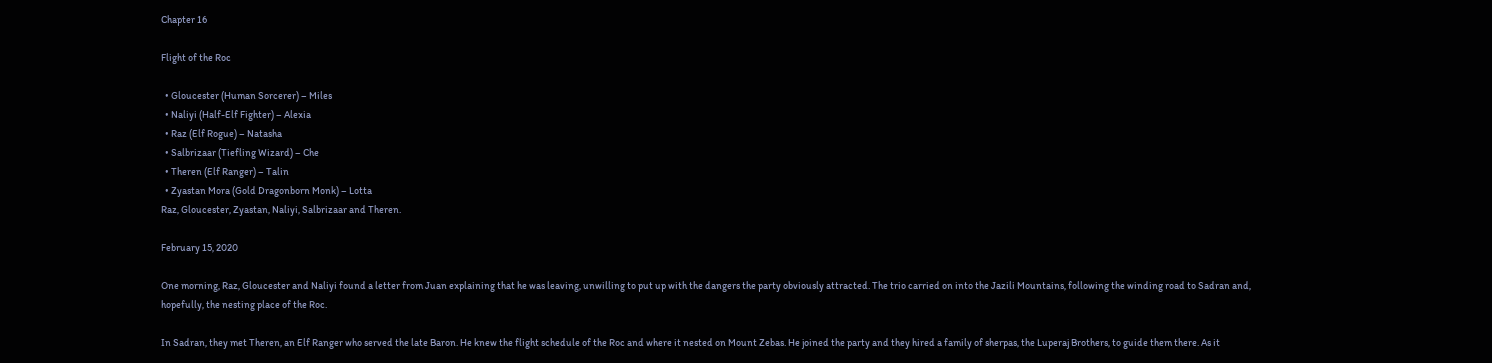Chapter 16

Flight of the Roc

  • Gloucester (Human Sorcerer) – Miles
  • Naliyi (Half-Elf Fighter) – Alexia
  • Raz (Elf Rogue) – Natasha
  • Salbrizaar (Tiefling Wizard) – Che
  • Theren (Elf Ranger) – Talin
  • Zyastan Mora (Gold Dragonborn Monk) – Lotta
Raz, Gloucester, Zyastan, Naliyi, Salbrizaar and Theren.

February 15, 2020

One morning, Raz, Gloucester and Naliyi found a letter from Juan explaining that he was leaving, unwilling to put up with the dangers the party obviously attracted. The trio carried on into the Jazili Mountains, following the winding road to Sadran and, hopefully, the nesting place of the Roc.

In Sadran, they met Theren, an Elf Ranger who served the late Baron. He knew the flight schedule of the Roc and where it nested on Mount Zebas. He joined the party and they hired a family of sherpas, the Luperaj Brothers, to guide them there. As it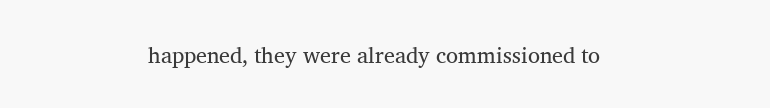happened, they were already commissioned to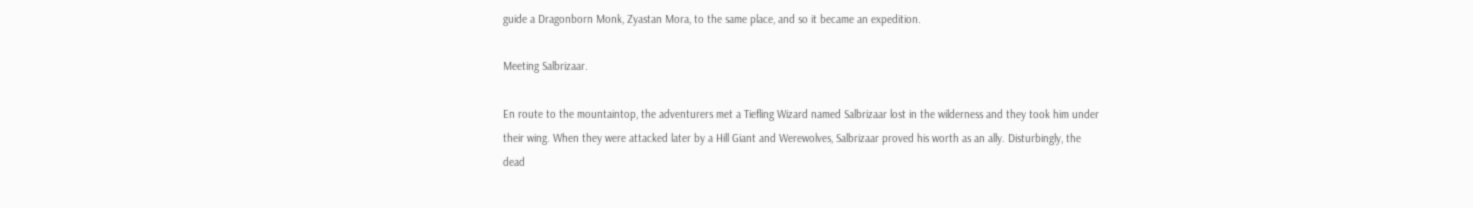guide a Dragonborn Monk, Zyastan Mora, to the same place, and so it became an expedition.

Meeting Salbrizaar.

En route to the mountaintop, the adventurers met a Tiefling Wizard named Salbrizaar lost in the wilderness and they took him under their wing. When they were attacked later by a Hill Giant and Werewolves, Salbrizaar proved his worth as an ally. Disturbingly, the dead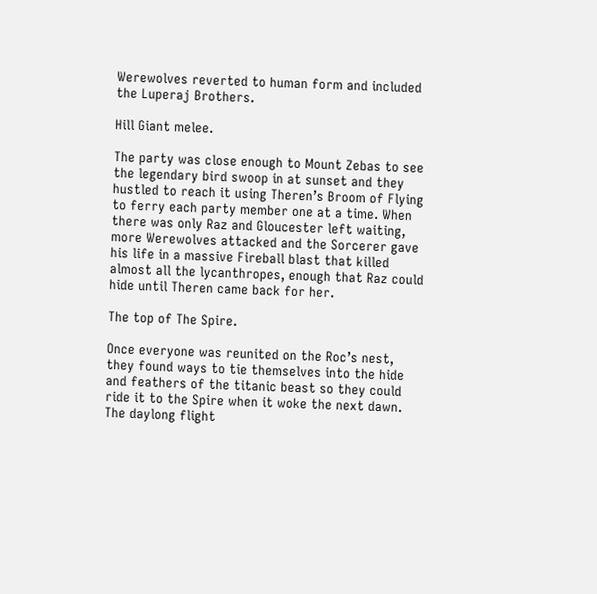Werewolves reverted to human form and included the Luperaj Brothers.

Hill Giant melee.

The party was close enough to Mount Zebas to see the legendary bird swoop in at sunset and they hustled to reach it using Theren’s Broom of Flying to ferry each party member one at a time. When there was only Raz and Gloucester left waiting, more Werewolves attacked and the Sorcerer gave his life in a massive Fireball blast that killed almost all the lycanthropes, enough that Raz could hide until Theren came back for her.

The top of The Spire.

Once everyone was reunited on the Roc’s nest, they found ways to tie themselves into the hide and feathers of the titanic beast so they could ride it to the Spire when it woke the next dawn. The daylong flight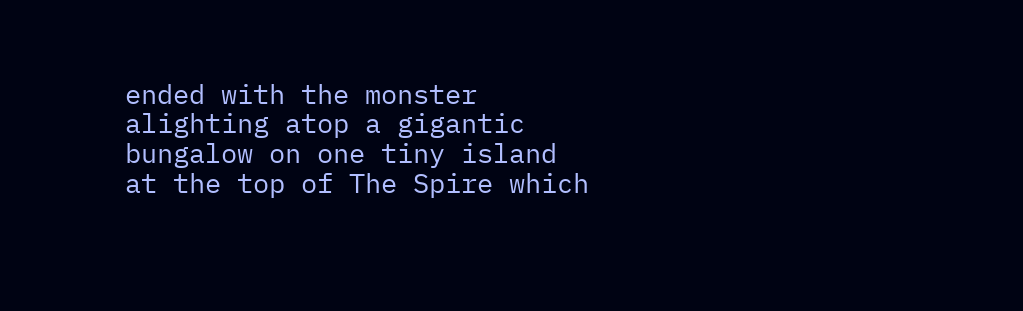ended with the monster alighting atop a gigantic bungalow on one tiny island at the top of The Spire which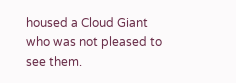housed a Cloud Giant who was not pleased to see them.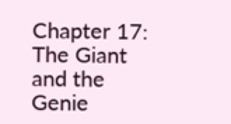Chapter 17: The Giant and the Genie